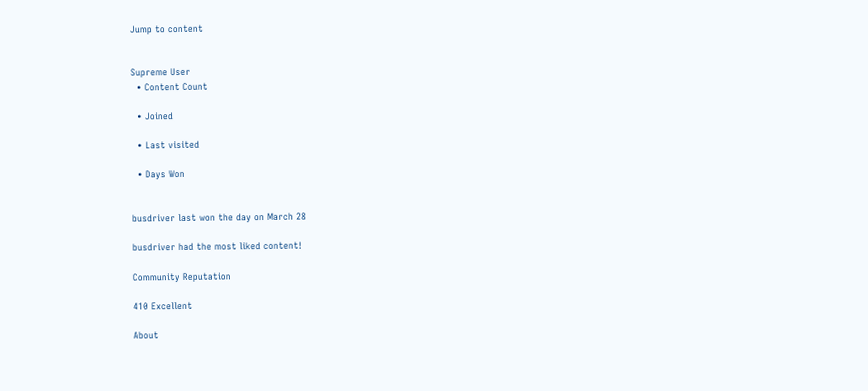Jump to content


Supreme User
  • Content Count

  • Joined

  • Last visited

  • Days Won


busdriver last won the day on March 28

busdriver had the most liked content!

Community Reputation

410 Excellent

About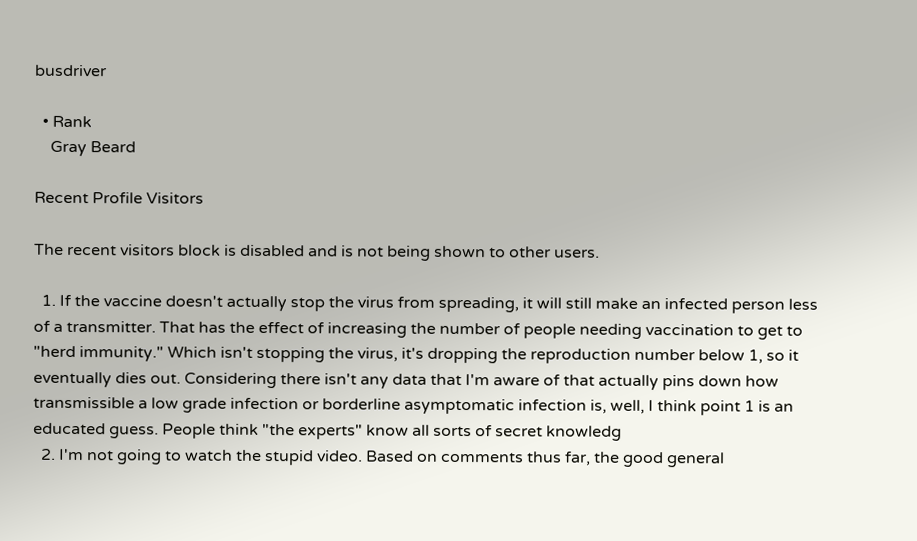busdriver

  • Rank
    Gray Beard

Recent Profile Visitors

The recent visitors block is disabled and is not being shown to other users.

  1. If the vaccine doesn't actually stop the virus from spreading, it will still make an infected person less of a transmitter. That has the effect of increasing the number of people needing vaccination to get to "herd immunity." Which isn't stopping the virus, it's dropping the reproduction number below 1, so it eventually dies out. Considering there isn't any data that I'm aware of that actually pins down how transmissible a low grade infection or borderline asymptomatic infection is, well, I think point 1 is an educated guess. People think "the experts" know all sorts of secret knowledg
  2. I'm not going to watch the stupid video. Based on comments thus far, the good general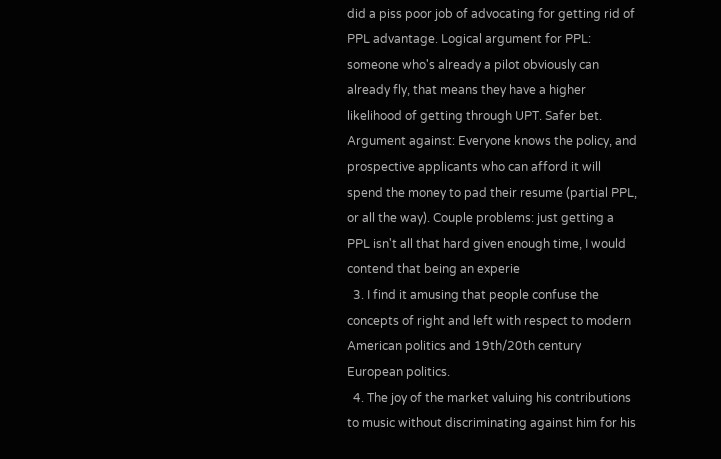did a piss poor job of advocating for getting rid of PPL advantage. Logical argument for PPL: someone who's already a pilot obviously can already fly, that means they have a higher likelihood of getting through UPT. Safer bet. Argument against: Everyone knows the policy, and prospective applicants who can afford it will spend the money to pad their resume (partial PPL, or all the way). Couple problems: just getting a PPL isn't all that hard given enough time, I would contend that being an experie
  3. I find it amusing that people confuse the concepts of right and left with respect to modern American politics and 19th/20th century European politics.
  4. The joy of the market valuing his contributions to music without discriminating against him for his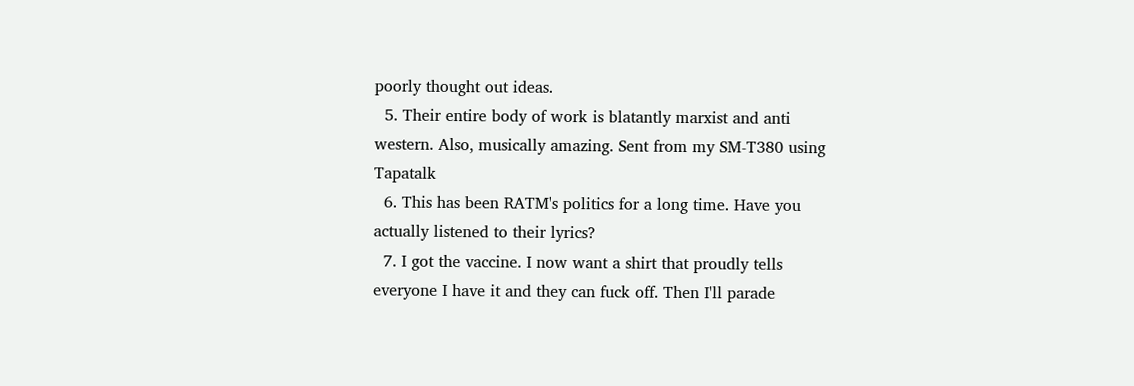poorly thought out ideas.
  5. Their entire body of work is blatantly marxist and anti western. Also, musically amazing. Sent from my SM-T380 using Tapatalk
  6. This has been RATM's politics for a long time. Have you actually listened to their lyrics?
  7. I got the vaccine. I now want a shirt that proudly tells everyone I have it and they can fuck off. Then I'll parade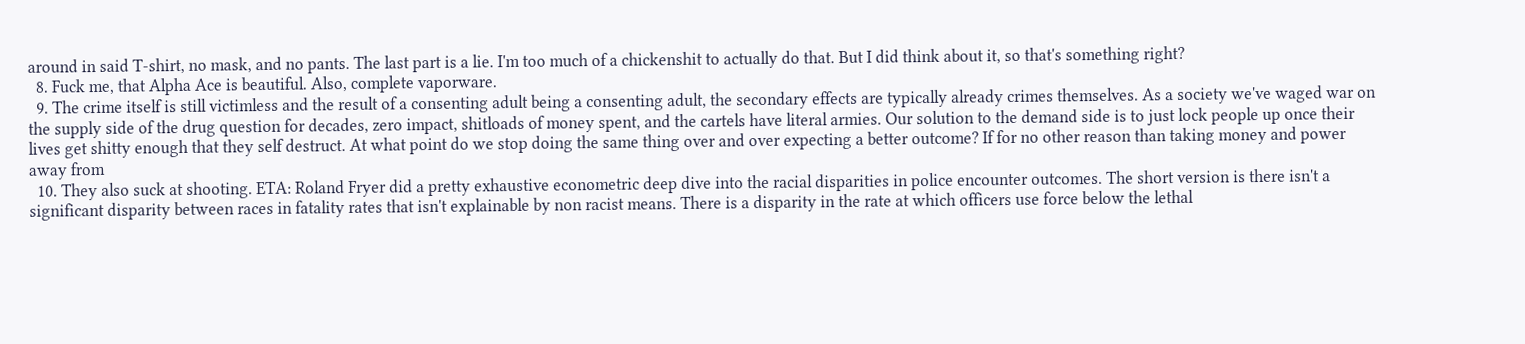around in said T-shirt, no mask, and no pants. The last part is a lie. I'm too much of a chickenshit to actually do that. But I did think about it, so that's something right?
  8. Fuck me, that Alpha Ace is beautiful. Also, complete vaporware.
  9. The crime itself is still victimless and the result of a consenting adult being a consenting adult, the secondary effects are typically already crimes themselves. As a society we've waged war on the supply side of the drug question for decades, zero impact, shitloads of money spent, and the cartels have literal armies. Our solution to the demand side is to just lock people up once their lives get shitty enough that they self destruct. At what point do we stop doing the same thing over and over expecting a better outcome? If for no other reason than taking money and power away from
  10. They also suck at shooting. ETA: Roland Fryer did a pretty exhaustive econometric deep dive into the racial disparities in police encounter outcomes. The short version is there isn't a significant disparity between races in fatality rates that isn't explainable by non racist means. There is a disparity in the rate at which officers use force below the lethal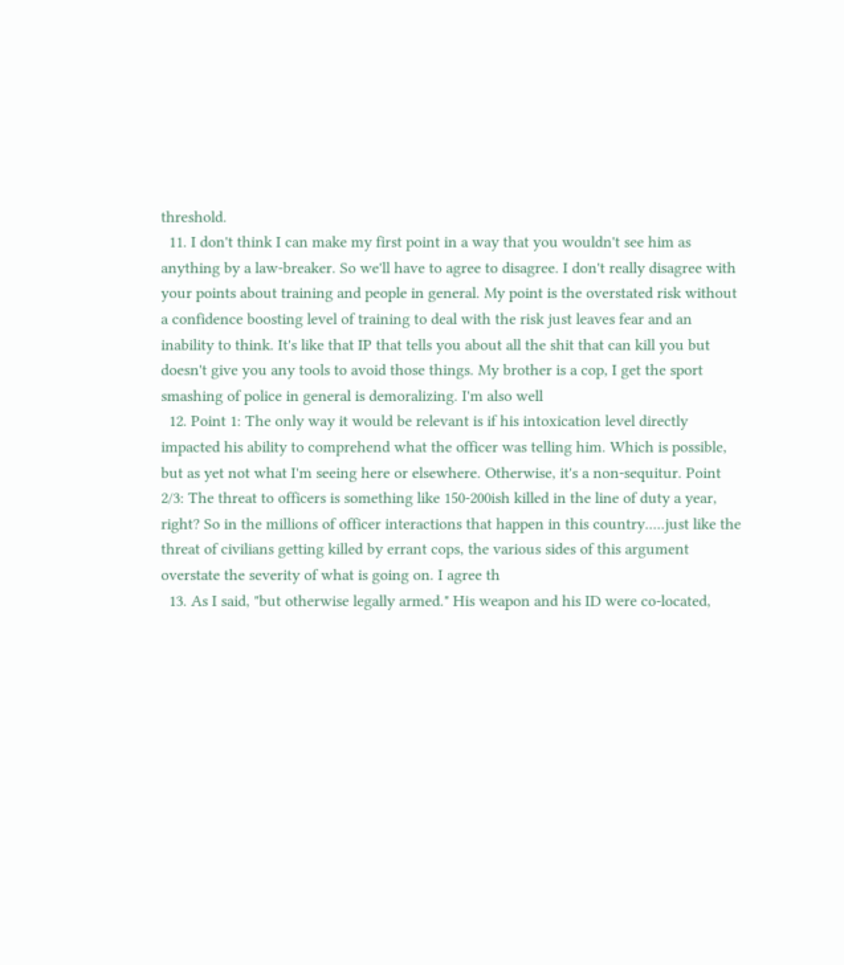threshold.
  11. I don't think I can make my first point in a way that you wouldn't see him as anything by a law-breaker. So we'll have to agree to disagree. I don't really disagree with your points about training and people in general. My point is the overstated risk without a confidence boosting level of training to deal with the risk just leaves fear and an inability to think. It's like that IP that tells you about all the shit that can kill you but doesn't give you any tools to avoid those things. My brother is a cop, I get the sport smashing of police in general is demoralizing. I'm also well
  12. Point 1: The only way it would be relevant is if his intoxication level directly impacted his ability to comprehend what the officer was telling him. Which is possible, but as yet not what I'm seeing here or elsewhere. Otherwise, it's a non-sequitur. Point 2/3: The threat to officers is something like 150-200ish killed in the line of duty a year, right? So in the millions of officer interactions that happen in this country.....just like the threat of civilians getting killed by errant cops, the various sides of this argument overstate the severity of what is going on. I agree th
  13. As I said, "but otherwise legally armed." His weapon and his ID were co-located,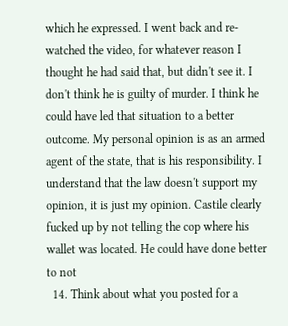which he expressed. I went back and re-watched the video, for whatever reason I thought he had said that, but didn't see it. I don't think he is guilty of murder. I think he could have led that situation to a better outcome. My personal opinion is as an armed agent of the state, that is his responsibility. I understand that the law doesn't support my opinion, it is just my opinion. Castile clearly fucked up by not telling the cop where his wallet was located. He could have done better to not
  14. Think about what you posted for a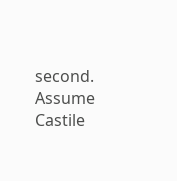second. Assume Castile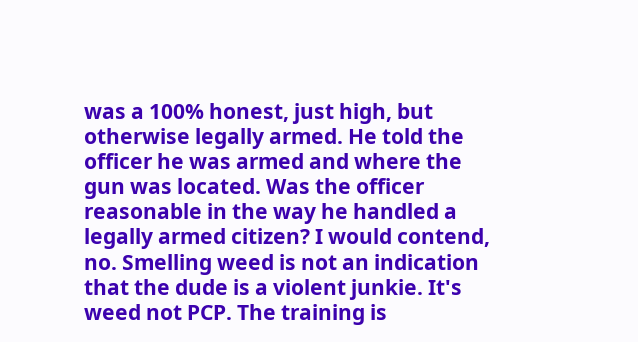was a 100% honest, just high, but otherwise legally armed. He told the officer he was armed and where the gun was located. Was the officer reasonable in the way he handled a legally armed citizen? I would contend, no. Smelling weed is not an indication that the dude is a violent junkie. It's weed not PCP. The training is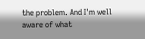the problem. And I'm well aware of what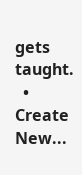gets taught.
  • Create New...